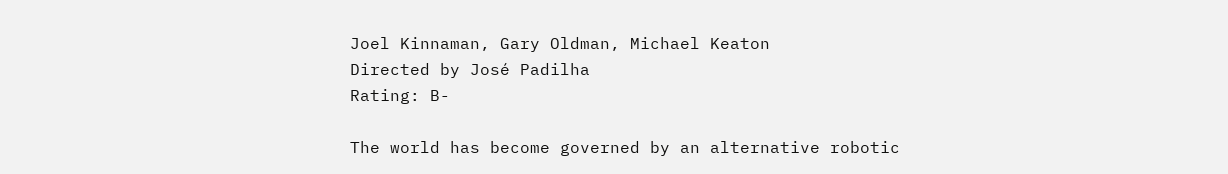Joel Kinnaman, Gary Oldman, Michael Keaton
Directed by José Padilha
Rating: B-

The world has become governed by an alternative robotic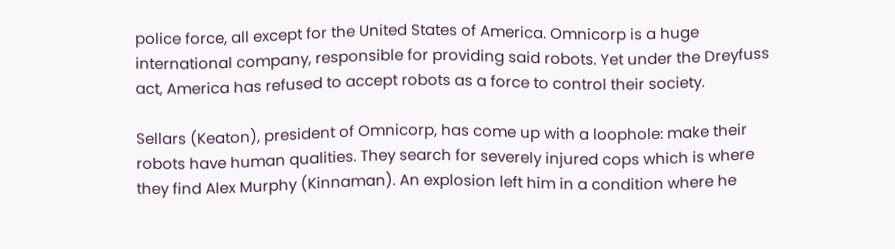police force, all except for the United States of America. Omnicorp is a huge international company, responsible for providing said robots. Yet under the Dreyfuss act, America has refused to accept robots as a force to control their society.

Sellars (Keaton), president of Omnicorp, has come up with a loophole: make their robots have human qualities. They search for severely injured cops which is where they find Alex Murphy (Kinnaman). An explosion left him in a condition where he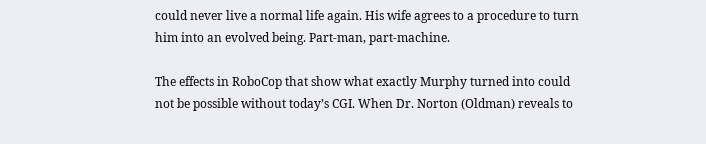could never live a normal life again. His wife agrees to a procedure to turn him into an evolved being. Part-man, part-machine.

The effects in RoboCop that show what exactly Murphy turned into could not be possible without today’s CGI. When Dr. Norton (Oldman) reveals to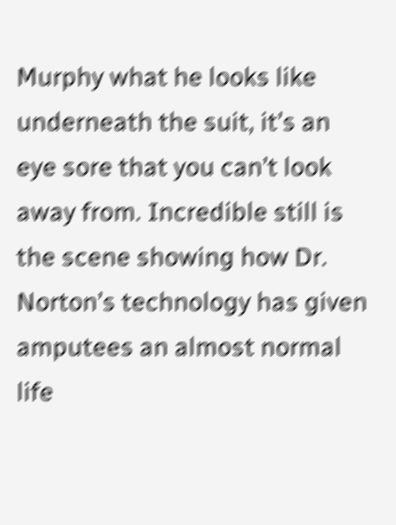Murphy what he looks like underneath the suit, it’s an eye sore that you can’t look away from. Incredible still is the scene showing how Dr. Norton’s technology has given amputees an almost normal life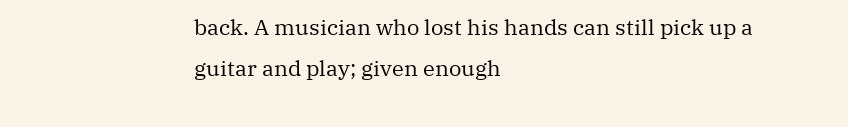back. A musician who lost his hands can still pick up a guitar and play; given enough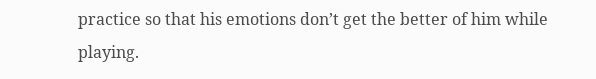practice so that his emotions don’t get the better of him while playing.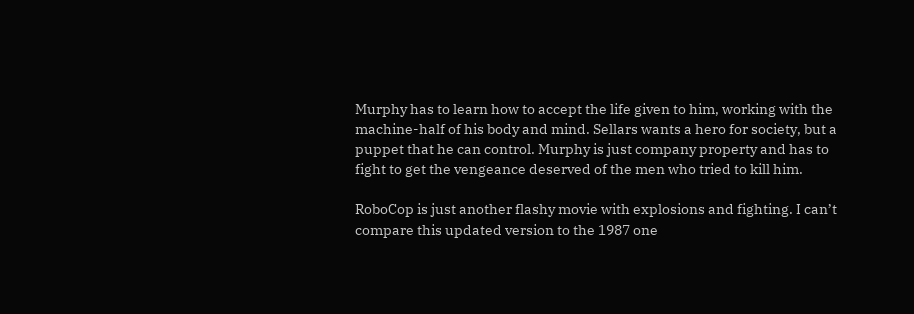Murphy has to learn how to accept the life given to him, working with the machine-half of his body and mind. Sellars wants a hero for society, but a puppet that he can control. Murphy is just company property and has to fight to get the vengeance deserved of the men who tried to kill him.

RoboCop is just another flashy movie with explosions and fighting. I can’t compare this updated version to the 1987 one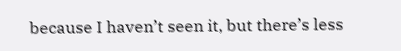because I haven’t seen it, but there’s less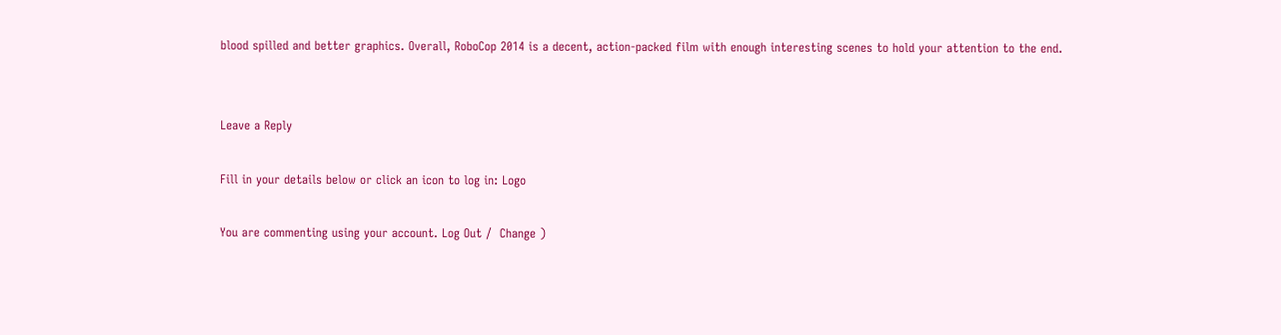blood spilled and better graphics. Overall, RoboCop 2014 is a decent, action-packed film with enough interesting scenes to hold your attention to the end.


Leave a Reply

Fill in your details below or click an icon to log in: Logo

You are commenting using your account. Log Out /  Change )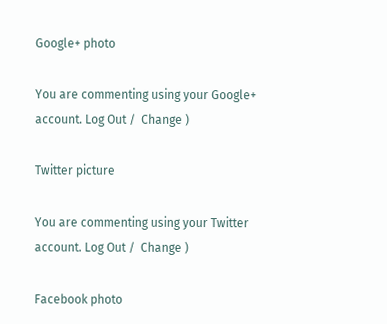Google+ photo

You are commenting using your Google+ account. Log Out /  Change )

Twitter picture

You are commenting using your Twitter account. Log Out /  Change )

Facebook photo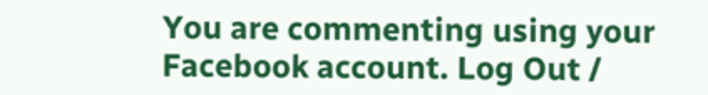You are commenting using your Facebook account. Log Out /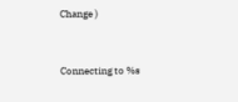Change )


Connecting to %s